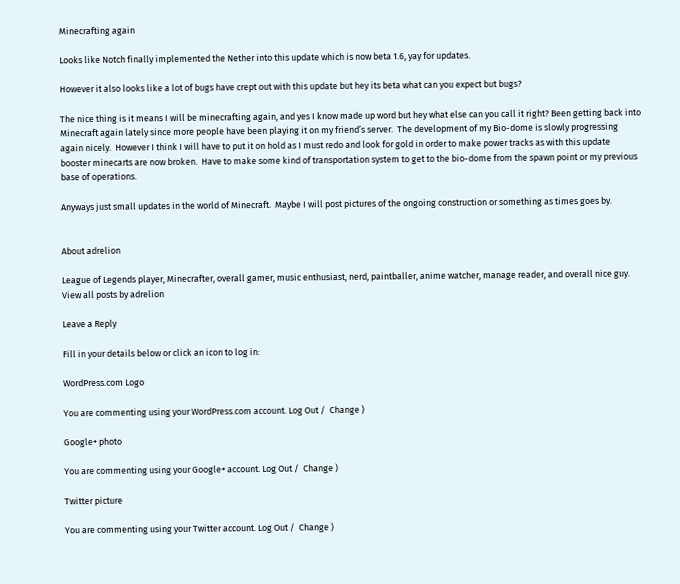Minecrafting again

Looks like Notch finally implemented the Nether into this update which is now beta 1.6, yay for updates.

However it also looks like a lot of bugs have crept out with this update but hey its beta what can you expect but bugs?

The nice thing is it means I will be minecrafting again, and yes I know made up word but hey what else can you call it right? Been getting back into Minecraft again lately since more people have been playing it on my friend’s server.  The development of my Bio-dome is slowly progressing again nicely.  However I think I will have to put it on hold as I must redo and look for gold in order to make power tracks as with this update booster minecarts are now broken.  Have to make some kind of transportation system to get to the bio-dome from the spawn point or my previous base of operations.

Anyways just small updates in the world of Minecraft.  Maybe I will post pictures of the ongoing construction or something as times goes by.


About adrelion

League of Legends player, Minecrafter, overall gamer, music enthusiast, nerd, paintballer, anime watcher, manage reader, and overall nice guy. View all posts by adrelion

Leave a Reply

Fill in your details below or click an icon to log in:

WordPress.com Logo

You are commenting using your WordPress.com account. Log Out /  Change )

Google+ photo

You are commenting using your Google+ account. Log Out /  Change )

Twitter picture

You are commenting using your Twitter account. Log Out /  Change )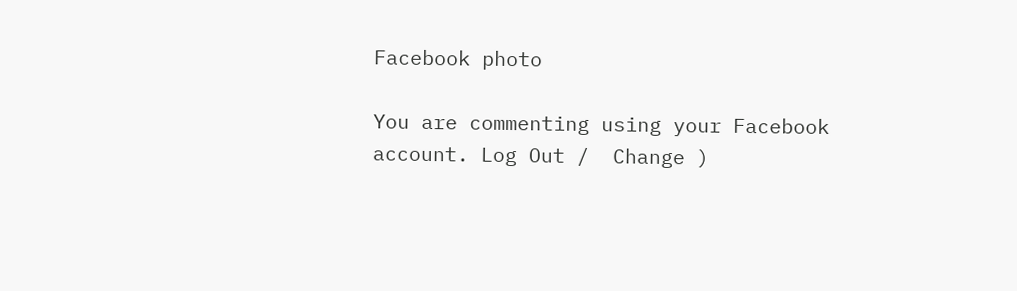Facebook photo

You are commenting using your Facebook account. Log Out /  Change )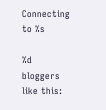Connecting to %s

%d bloggers like this: